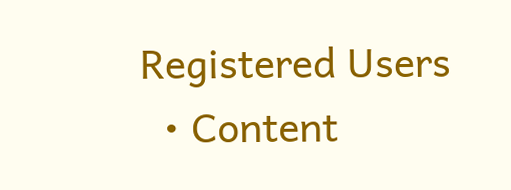Registered Users
  • Content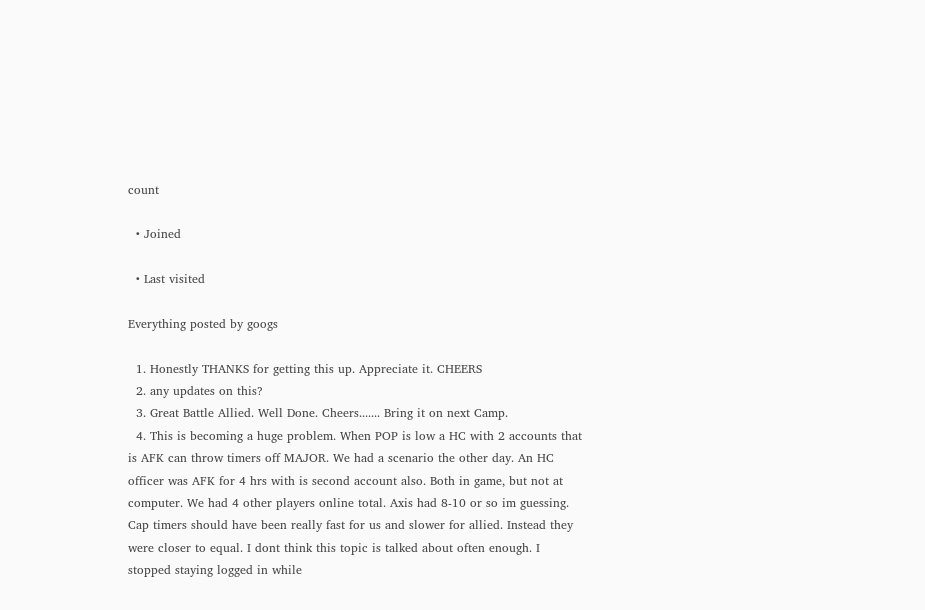count

  • Joined

  • Last visited

Everything posted by googs

  1. Honestly THANKS for getting this up. Appreciate it. CHEERS
  2. any updates on this?
  3. Great Battle Allied. Well Done. Cheers....... Bring it on next Camp.
  4. This is becoming a huge problem. When POP is low a HC with 2 accounts that is AFK can throw timers off MAJOR. We had a scenario the other day. An HC officer was AFK for 4 hrs with is second account also. Both in game, but not at computer. We had 4 other players online total. Axis had 8-10 or so im guessing. Cap timers should have been really fast for us and slower for allied. Instead they were closer to equal. I dont think this topic is talked about often enough. I stopped staying logged in while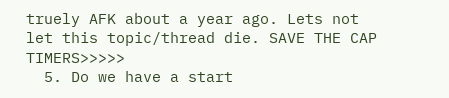truely AFK about a year ago. Lets not let this topic/thread die. SAVE THE CAP TIMERS>>>>>
  5. Do we have a start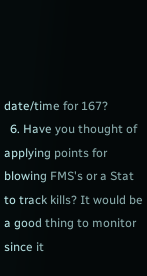date/time for 167?
  6. Have you thought of applying points for blowing FMS's or a Stat to track kills? It would be a good thing to monitor since it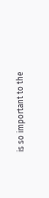is so important to the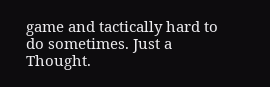game and tactically hard to do sometimes. Just a Thought.